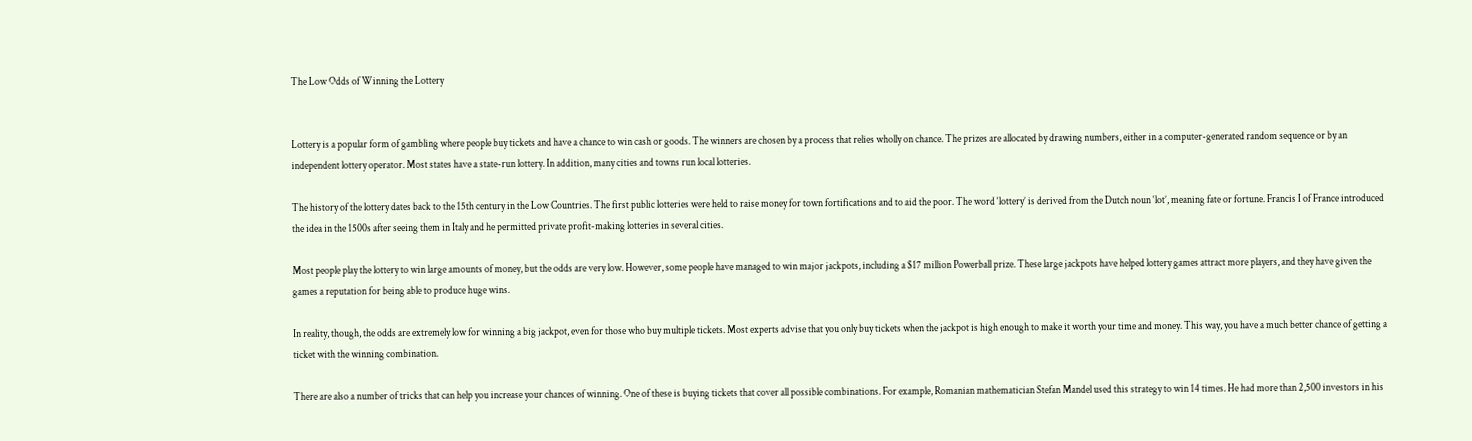The Low Odds of Winning the Lottery


Lottery is a popular form of gambling where people buy tickets and have a chance to win cash or goods. The winners are chosen by a process that relies wholly on chance. The prizes are allocated by drawing numbers, either in a computer-generated random sequence or by an independent lottery operator. Most states have a state-run lottery. In addition, many cities and towns run local lotteries.

The history of the lottery dates back to the 15th century in the Low Countries. The first public lotteries were held to raise money for town fortifications and to aid the poor. The word ‘lottery’ is derived from the Dutch noun ‘lot’, meaning fate or fortune. Francis I of France introduced the idea in the 1500s after seeing them in Italy and he permitted private profit-making lotteries in several cities.

Most people play the lottery to win large amounts of money, but the odds are very low. However, some people have managed to win major jackpots, including a $17 million Powerball prize. These large jackpots have helped lottery games attract more players, and they have given the games a reputation for being able to produce huge wins.

In reality, though, the odds are extremely low for winning a big jackpot, even for those who buy multiple tickets. Most experts advise that you only buy tickets when the jackpot is high enough to make it worth your time and money. This way, you have a much better chance of getting a ticket with the winning combination.

There are also a number of tricks that can help you increase your chances of winning. One of these is buying tickets that cover all possible combinations. For example, Romanian mathematician Stefan Mandel used this strategy to win 14 times. He had more than 2,500 investors in his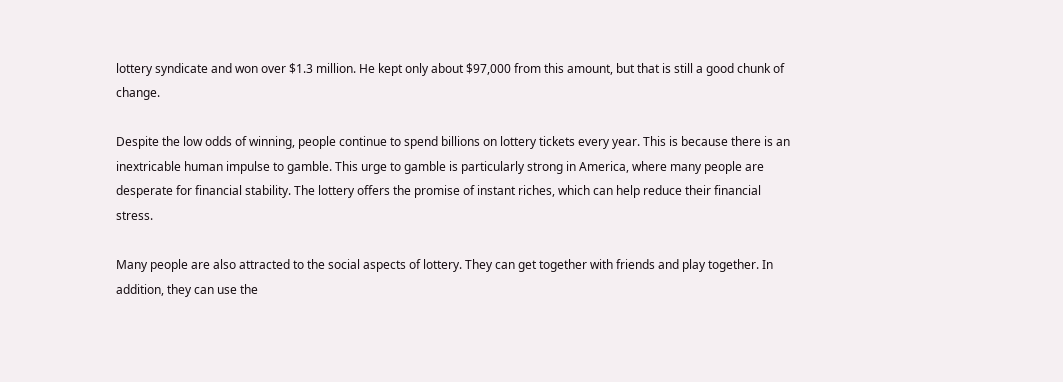lottery syndicate and won over $1.3 million. He kept only about $97,000 from this amount, but that is still a good chunk of change.

Despite the low odds of winning, people continue to spend billions on lottery tickets every year. This is because there is an inextricable human impulse to gamble. This urge to gamble is particularly strong in America, where many people are desperate for financial stability. The lottery offers the promise of instant riches, which can help reduce their financial stress.

Many people are also attracted to the social aspects of lottery. They can get together with friends and play together. In addition, they can use the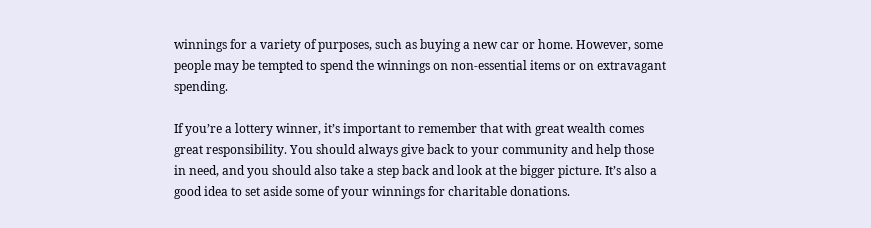winnings for a variety of purposes, such as buying a new car or home. However, some people may be tempted to spend the winnings on non-essential items or on extravagant spending.

If you’re a lottery winner, it’s important to remember that with great wealth comes great responsibility. You should always give back to your community and help those in need, and you should also take a step back and look at the bigger picture. It’s also a good idea to set aside some of your winnings for charitable donations.